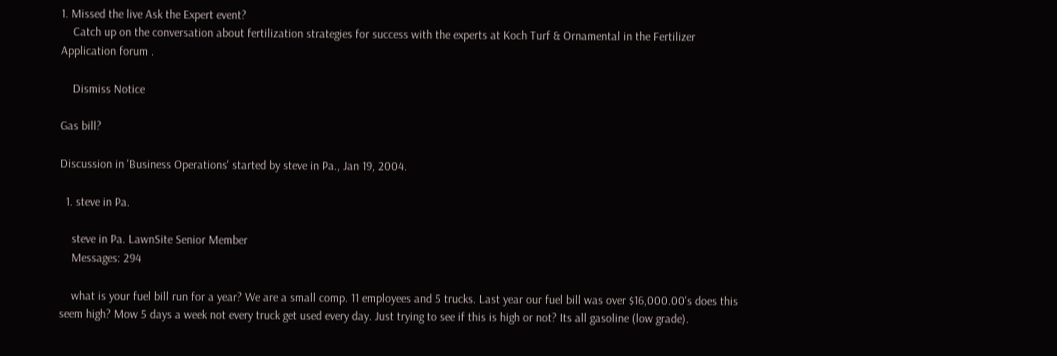1. Missed the live Ask the Expert event?
    Catch up on the conversation about fertilization strategies for success with the experts at Koch Turf & Ornamental in the Fertilizer Application forum .

    Dismiss Notice

Gas bill?

Discussion in 'Business Operations' started by steve in Pa., Jan 19, 2004.

  1. steve in Pa.

    steve in Pa. LawnSite Senior Member
    Messages: 294

    what is your fuel bill run for a year? We are a small comp. 11 employees and 5 trucks. Last year our fuel bill was over $16,000.00's does this seem high? Mow 5 days a week not every truck get used every day. Just trying to see if this is high or not? Its all gasoline (low grade).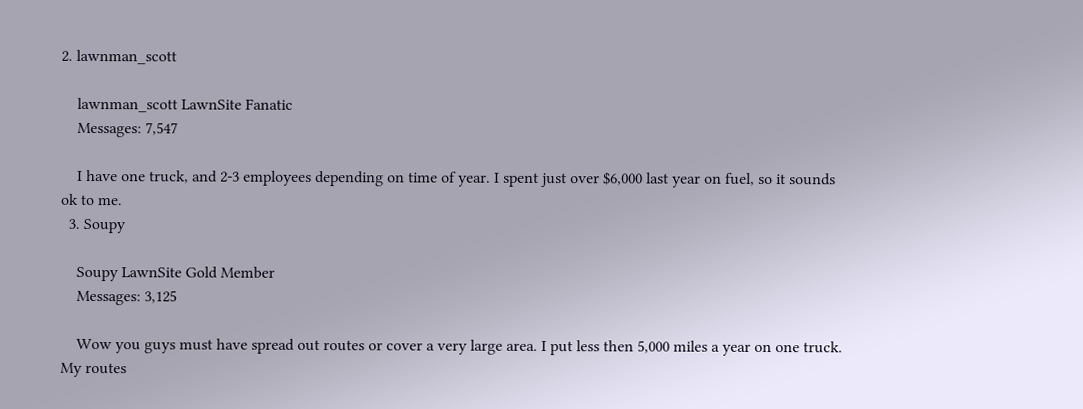2. lawnman_scott

    lawnman_scott LawnSite Fanatic
    Messages: 7,547

    I have one truck, and 2-3 employees depending on time of year. I spent just over $6,000 last year on fuel, so it sounds ok to me.
  3. Soupy

    Soupy LawnSite Gold Member
    Messages: 3,125

    Wow you guys must have spread out routes or cover a very large area. I put less then 5,000 miles a year on one truck. My routes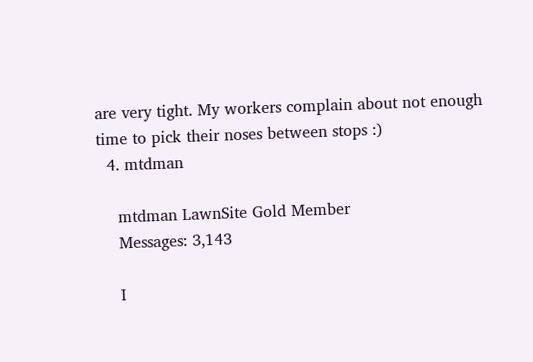are very tight. My workers complain about not enough time to pick their noses between stops :)
  4. mtdman

    mtdman LawnSite Gold Member
    Messages: 3,143

    I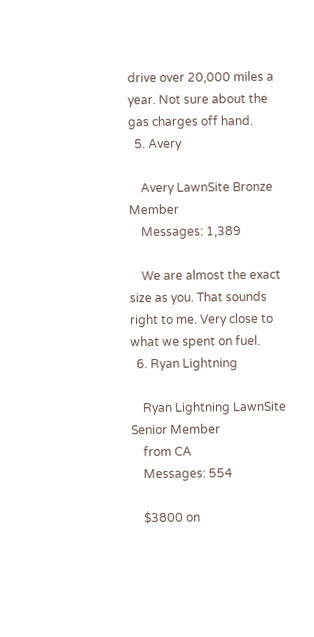drive over 20,000 miles a year. Not sure about the gas charges off hand.
  5. Avery

    Avery LawnSite Bronze Member
    Messages: 1,389

    We are almost the exact size as you. That sounds right to me. Very close to what we spent on fuel.
  6. Ryan Lightning

    Ryan Lightning LawnSite Senior Member
    from CA
    Messages: 554

    $3800 on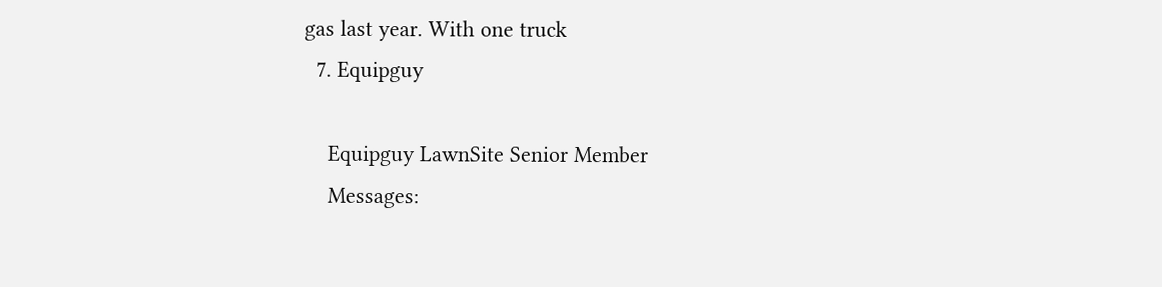gas last year. With one truck
  7. Equipguy

    Equipguy LawnSite Senior Member
    Messages: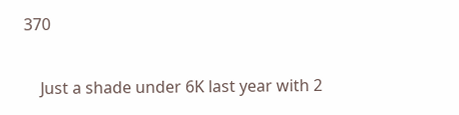370

    Just a shade under 6K last year with 2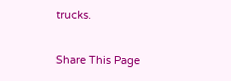trucks.

Share This Page